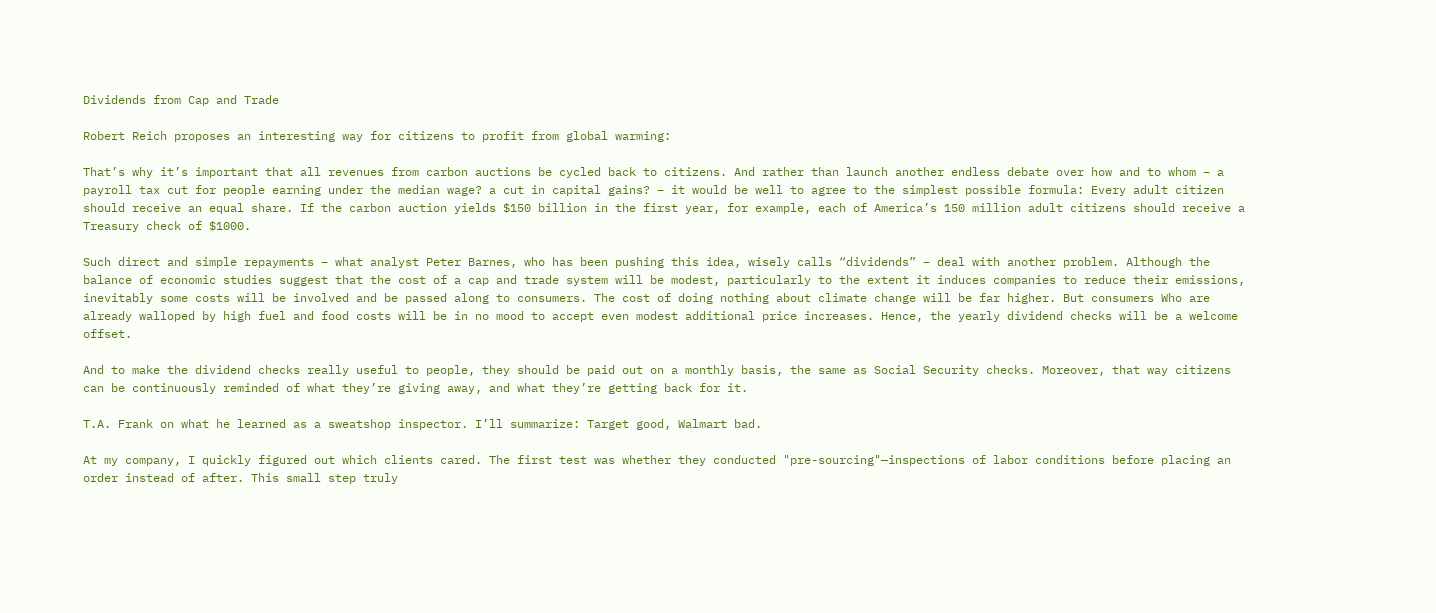Dividends from Cap and Trade

Robert Reich proposes an interesting way for citizens to profit from global warming:

That’s why it’s important that all revenues from carbon auctions be cycled back to citizens. And rather than launch another endless debate over how and to whom – a payroll tax cut for people earning under the median wage? a cut in capital gains? – it would be well to agree to the simplest possible formula: Every adult citizen should receive an equal share. If the carbon auction yields $150 billion in the first year, for example, each of America’s 150 million adult citizens should receive a Treasury check of $1000.

Such direct and simple repayments – what analyst Peter Barnes, who has been pushing this idea, wisely calls “dividends” – deal with another problem. Although the balance of economic studies suggest that the cost of a cap and trade system will be modest, particularly to the extent it induces companies to reduce their emissions, inevitably some costs will be involved and be passed along to consumers. The cost of doing nothing about climate change will be far higher. But consumers Who are already walloped by high fuel and food costs will be in no mood to accept even modest additional price increases. Hence, the yearly dividend checks will be a welcome offset.

And to make the dividend checks really useful to people, they should be paid out on a monthly basis, the same as Social Security checks. Moreover, that way citizens can be continuously reminded of what they’re giving away, and what they’re getting back for it.

T.A. Frank on what he learned as a sweatshop inspector. I’ll summarize: Target good, Walmart bad.

At my company, I quickly figured out which clients cared. The first test was whether they conducted "pre-sourcing"—inspections of labor conditions before placing an order instead of after. This small step truly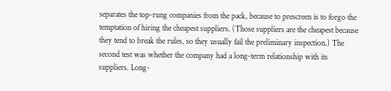separates the top-rung companies from the pack, because to prescreen is to forgo the temptation of hiring the cheapest suppliers. (Those suppliers are the cheapest because they tend to break the rules, so they usually fail the preliminary inspection.) The second test was whether the company had a long-term relationship with its suppliers. Long-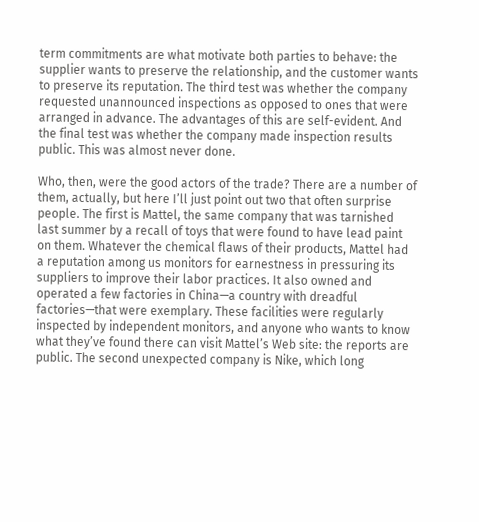term commitments are what motivate both parties to behave: the supplier wants to preserve the relationship, and the customer wants to preserve its reputation. The third test was whether the company requested unannounced inspections as opposed to ones that were arranged in advance. The advantages of this are self-evident. And the final test was whether the company made inspection results public. This was almost never done.

Who, then, were the good actors of the trade? There are a number of them, actually, but here I’ll just point out two that often surprise people. The first is Mattel, the same company that was tarnished last summer by a recall of toys that were found to have lead paint on them. Whatever the chemical flaws of their products, Mattel had a reputation among us monitors for earnestness in pressuring its suppliers to improve their labor practices. It also owned and operated a few factories in China—a country with dreadful factories—that were exemplary. These facilities were regularly inspected by independent monitors, and anyone who wants to know what they’ve found there can visit Mattel’s Web site: the reports are public. The second unexpected company is Nike, which long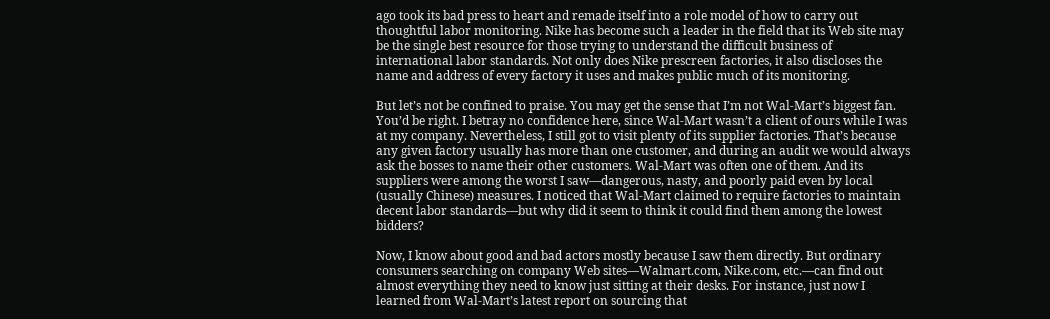ago took its bad press to heart and remade itself into a role model of how to carry out thoughtful labor monitoring. Nike has become such a leader in the field that its Web site may be the single best resource for those trying to understand the difficult business of international labor standards. Not only does Nike prescreen factories, it also discloses the name and address of every factory it uses and makes public much of its monitoring.

But let’s not be confined to praise. You may get the sense that I’m not Wal-Mart’s biggest fan. You’d be right. I betray no confidence here, since Wal-Mart wasn’t a client of ours while I was at my company. Nevertheless, I still got to visit plenty of its supplier factories. That’s because any given factory usually has more than one customer, and during an audit we would always ask the bosses to name their other customers. Wal-Mart was often one of them. And its suppliers were among the worst I saw—dangerous, nasty, and poorly paid even by local (usually Chinese) measures. I noticed that Wal-Mart claimed to require factories to maintain decent labor standards—but why did it seem to think it could find them among the lowest bidders?

Now, I know about good and bad actors mostly because I saw them directly. But ordinary consumers searching on company Web sites—Walmart.com, Nike.com, etc.—can find out almost everything they need to know just sitting at their desks. For instance, just now I learned from Wal-Mart’s latest report on sourcing that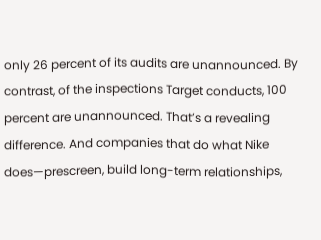only 26 percent of its audits are unannounced. By contrast, of the inspections Target conducts, 100 percent are unannounced. That’s a revealing difference. And companies that do what Nike does—prescreen, build long-term relationships,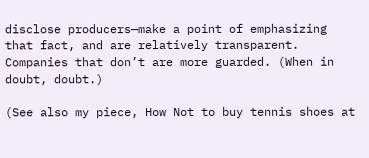disclose producers—make a point of emphasizing that fact, and are relatively transparent. Companies that don’t are more guarded. (When in doubt, doubt.)

(See also my piece, How Not to buy tennis shoes at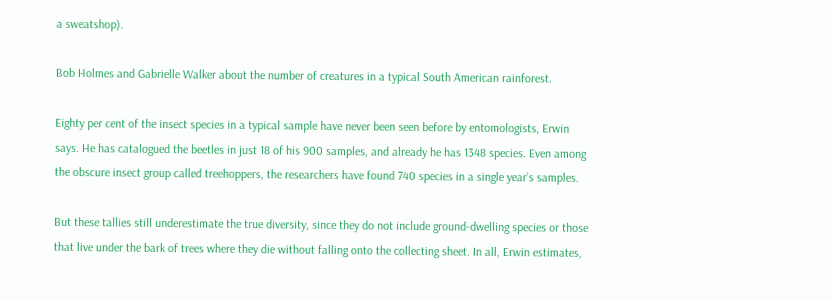a sweatshop).

Bob Holmes and Gabrielle Walker about the number of creatures in a typical South American rainforest.

Eighty per cent of the insect species in a typical sample have never been seen before by entomologists, Erwin says. He has catalogued the beetles in just 18 of his 900 samples, and already he has 1348 species. Even among the obscure insect group called treehoppers, the researchers have found 740 species in a single year’s samples.

But these tallies still underestimate the true diversity, since they do not include ground-dwelling species or those that live under the bark of trees where they die without falling onto the collecting sheet. In all, Erwin estimates,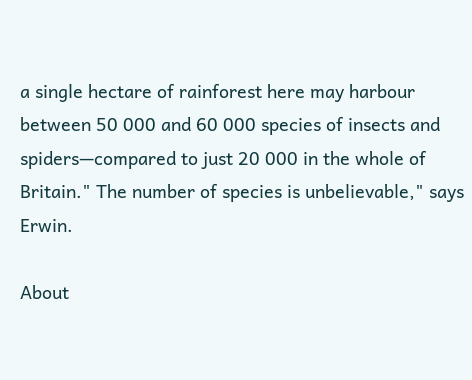a single hectare of rainforest here may harbour between 50 000 and 60 000 species of insects and spiders—compared to just 20 000 in the whole of Britain." The number of species is unbelievable," says Erwin.

About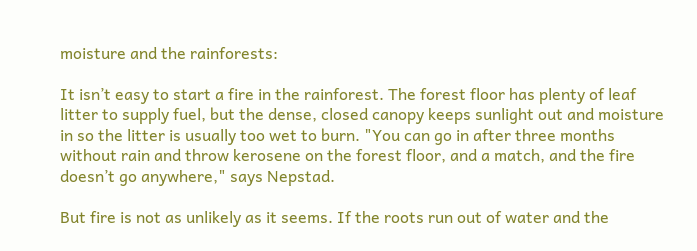moisture and the rainforests:

It isn’t easy to start a fire in the rainforest. The forest floor has plenty of leaf litter to supply fuel, but the dense, closed canopy keeps sunlight out and moisture in so the litter is usually too wet to burn. "You can go in after three months without rain and throw kerosene on the forest floor, and a match, and the fire doesn’t go anywhere," says Nepstad.

But fire is not as unlikely as it seems. If the roots run out of water and the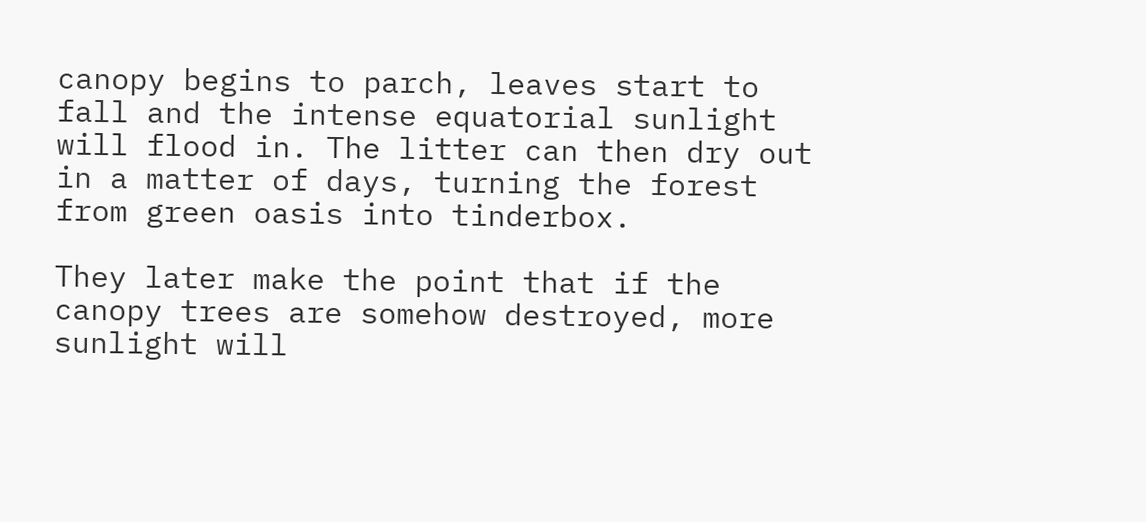canopy begins to parch, leaves start to fall and the intense equatorial sunlight will flood in. The litter can then dry out in a matter of days, turning the forest from green oasis into tinderbox.

They later make the point that if the canopy trees are somehow destroyed, more sunlight will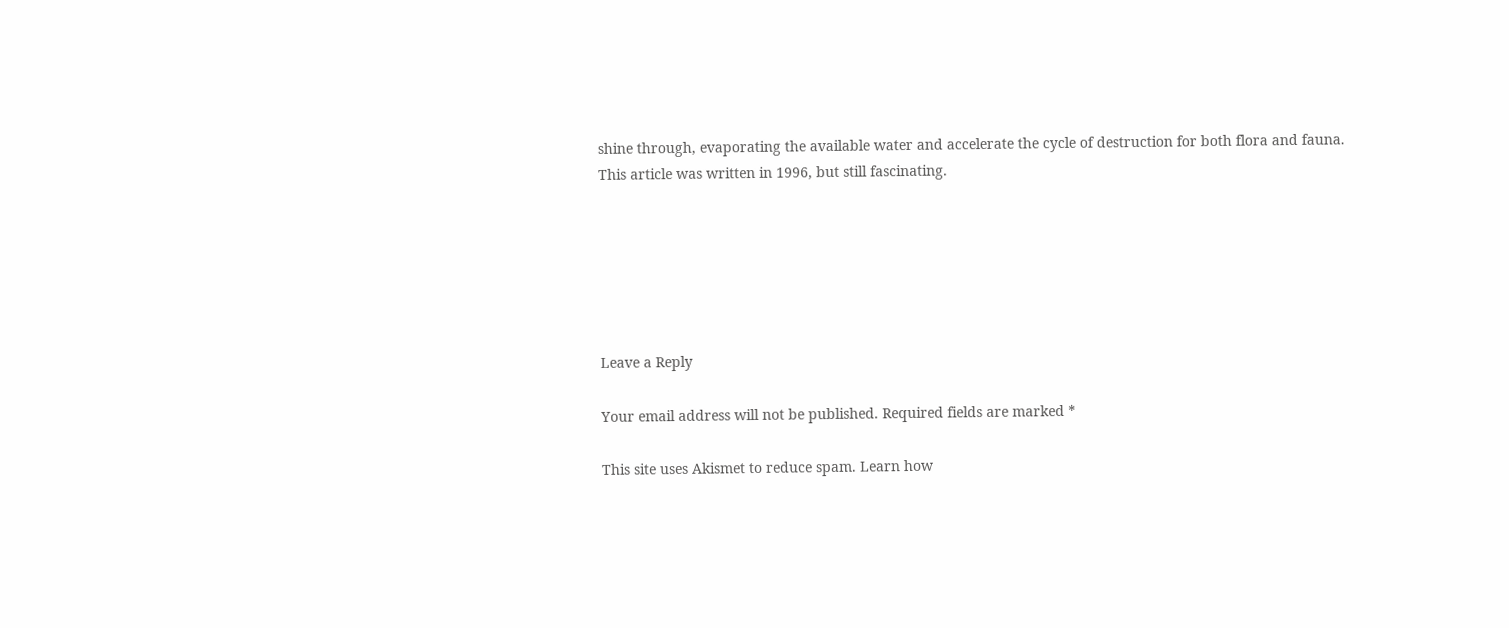shine through, evaporating the available water and accelerate the cycle of destruction for both flora and fauna.  This article was written in 1996, but still fascinating.






Leave a Reply

Your email address will not be published. Required fields are marked *

This site uses Akismet to reduce spam. Learn how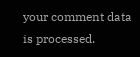your comment data is processed.